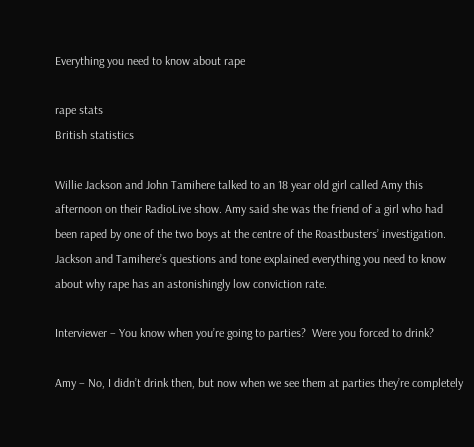Everything you need to know about rape

rape stats
British statistics

Willie Jackson and John Tamihere talked to an 18 year old girl called Amy this afternoon on their RadioLive show. Amy said she was the friend of a girl who had been raped by one of the two boys at the centre of the Roastbusters’ investigation.  Jackson and Tamihere’s questions and tone explained everything you need to know about why rape has an astonishingly low conviction rate.

Interviewer – You know when you’re going to parties?  Were you forced to drink?

Amy – No, I didn’t drink then, but now when we see them at parties they’re completely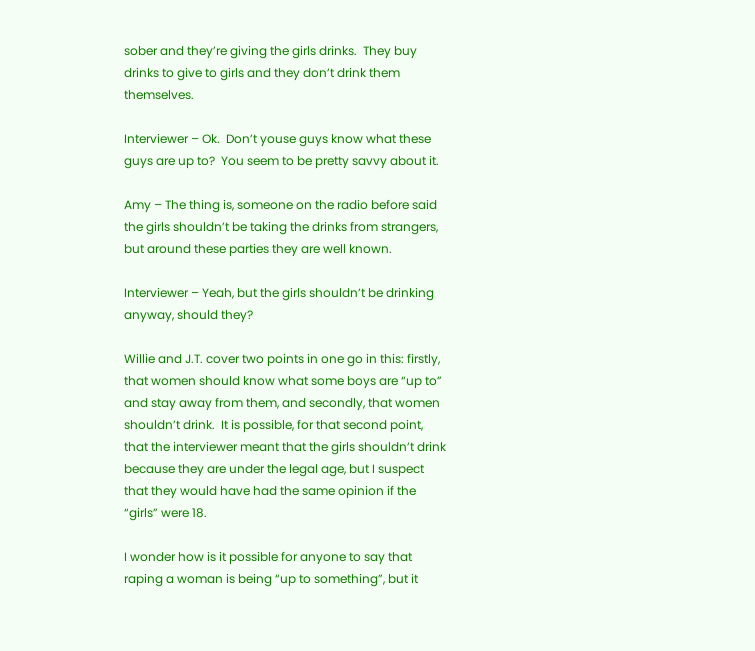sober and they’re giving the girls drinks.  They buy drinks to give to girls and they don’t drink them themselves.

Interviewer – Ok.  Don’t youse guys know what these guys are up to?  You seem to be pretty savvy about it.

Amy – The thing is, someone on the radio before said the girls shouldn’t be taking the drinks from strangers, but around these parties they are well known.

Interviewer – Yeah, but the girls shouldn’t be drinking anyway, should they?

Willie and J.T. cover two points in one go in this: firstly, that women should know what some boys are “up to” and stay away from them, and secondly, that women shouldn’t drink.  It is possible, for that second point, that the interviewer meant that the girls shouldn’t drink because they are under the legal age, but I suspect that they would have had the same opinion if the “girls” were 18.

I wonder how is it possible for anyone to say that raping a woman is being “up to something”, but it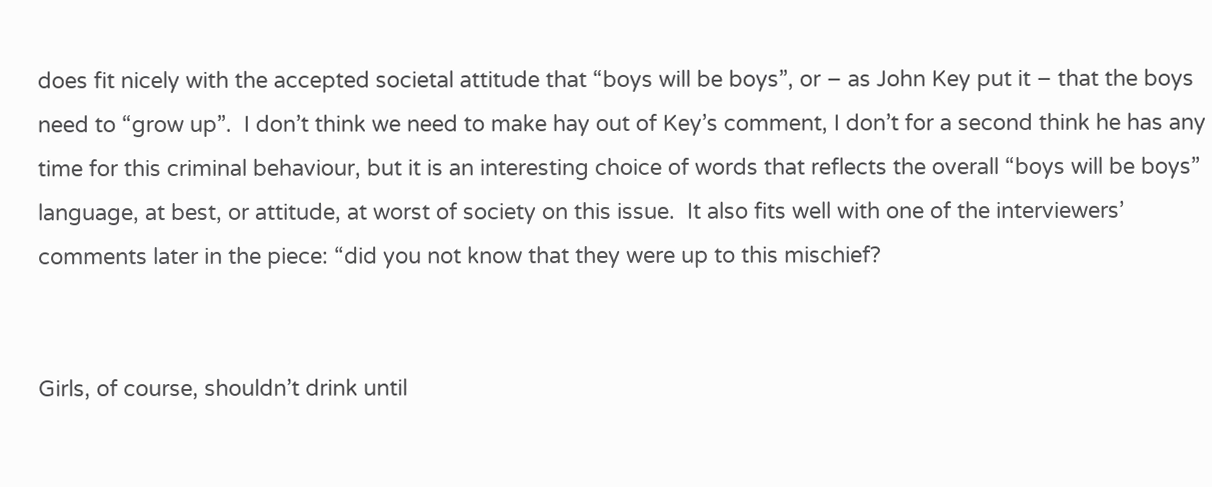does fit nicely with the accepted societal attitude that “boys will be boys”, or – as John Key put it – that the boys need to “grow up”.  I don’t think we need to make hay out of Key’s comment, I don’t for a second think he has any time for this criminal behaviour, but it is an interesting choice of words that reflects the overall “boys will be boys” language, at best, or attitude, at worst of society on this issue.  It also fits well with one of the interviewers’ comments later in the piece: “did you not know that they were up to this mischief?


Girls, of course, shouldn’t drink until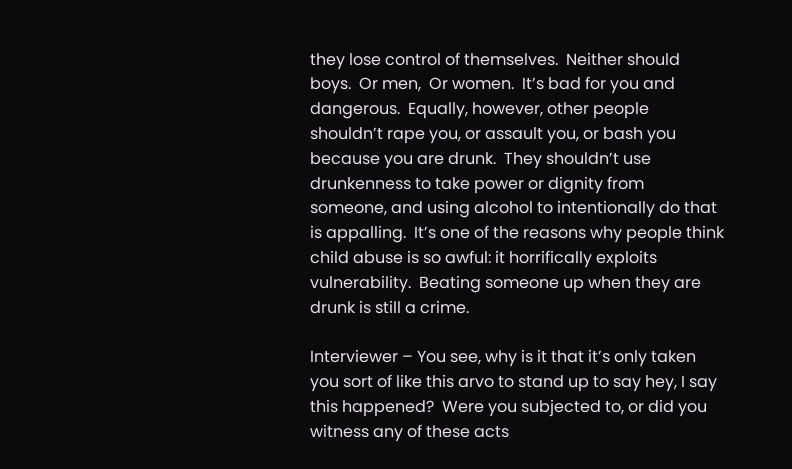they lose control of themselves.  Neither should boys.  Or men,  Or women.  It’s bad for you and dangerous.  Equally, however, other people shouldn’t rape you, or assault you, or bash you because you are drunk.  They shouldn’t use drunkenness to take power or dignity from someone, and using alcohol to intentionally do that is appalling.  It’s one of the reasons why people think child abuse is so awful: it horrifically exploits vulnerability.  Beating someone up when they are drunk is still a crime.

Interviewer – You see, why is it that it’s only taken you sort of like this arvo to stand up to say hey, I say this happened?  Were you subjected to, or did you witness any of these acts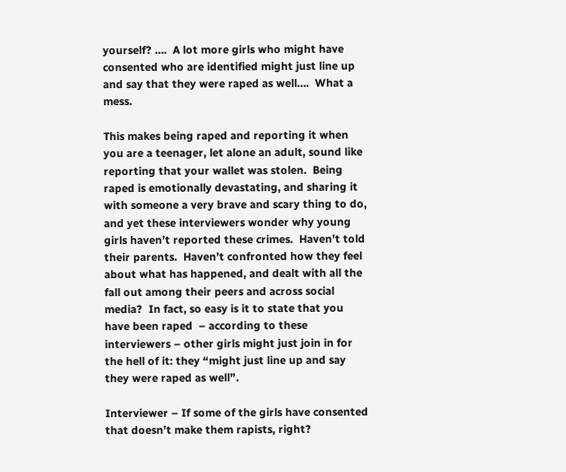yourself? ….  A lot more girls who might have consented who are identified might just line up and say that they were raped as well….  What a mess.

This makes being raped and reporting it when you are a teenager, let alone an adult, sound like reporting that your wallet was stolen.  Being raped is emotionally devastating, and sharing it with someone a very brave and scary thing to do, and yet these interviewers wonder why young girls haven’t reported these crimes.  Haven’t told their parents.  Haven’t confronted how they feel about what has happened, and dealt with all the fall out among their peers and across social media?  In fact, so easy is it to state that you have been raped  – according to these interviewers – other girls might just join in for the hell of it: they “might just line up and say they were raped as well”.

Interviewer – If some of the girls have consented that doesn’t make them rapists, right?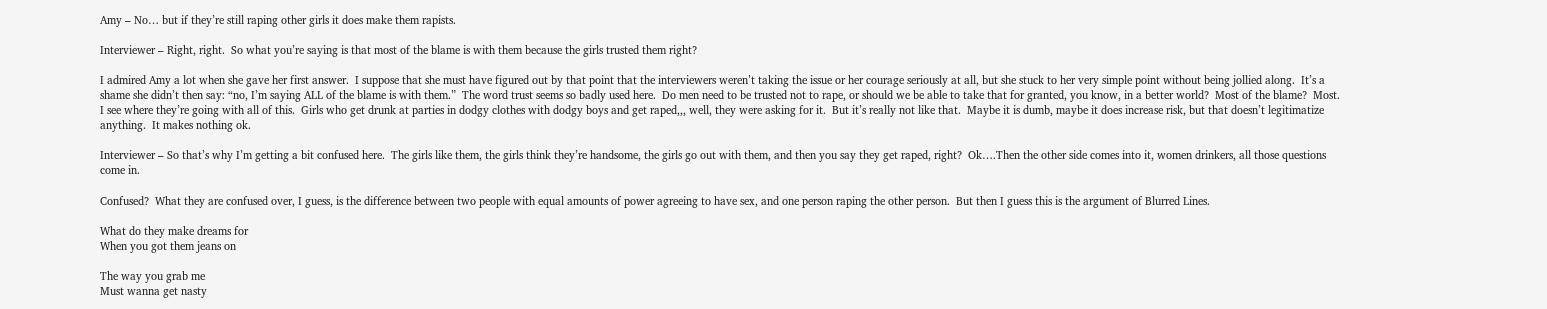Amy – No… but if they’re still raping other girls it does make them rapists.

Interviewer – Right, right.  So what you’re saying is that most of the blame is with them because the girls trusted them right?

I admired Amy a lot when she gave her first answer.  I suppose that she must have figured out by that point that the interviewers weren’t taking the issue or her courage seriously at all, but she stuck to her very simple point without being jollied along.  It’s a shame she didn’t then say: “no, I’m saying ALL of the blame is with them.”  The word trust seems so badly used here.  Do men need to be trusted not to rape, or should we be able to take that for granted, you know, in a better world?  Most of the blame?  Most. I see where they’re going with all of this.  Girls who get drunk at parties in dodgy clothes with dodgy boys and get raped,,, well, they were asking for it.  But it’s really not like that.  Maybe it is dumb, maybe it does increase risk, but that doesn’t legitimatize anything.  It makes nothing ok.

Interviewer – So that’s why I’m getting a bit confused here.  The girls like them, the girls think they’re handsome, the girls go out with them, and then you say they get raped, right?  Ok….Then the other side comes into it, women drinkers, all those questions come in.

Confused?  What they are confused over, I guess, is the difference between two people with equal amounts of power agreeing to have sex, and one person raping the other person.  But then I guess this is the argument of Blurred Lines.

What do they make dreams for
When you got them jeans on

The way you grab me
Must wanna get nasty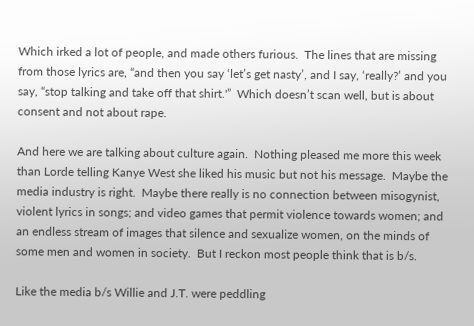Which irked a lot of people, and made others furious.  The lines that are missing from those lyrics are, “and then you say ‘let’s get nasty’, and I say, ‘really?’ and you say, “stop talking and take off that shirt.'”  Which doesn’t scan well, but is about consent and not about rape.

And here we are talking about culture again.  Nothing pleased me more this week than Lorde telling Kanye West she liked his music but not his message.  Maybe the media industry is right.  Maybe there really is no connection between misogynist, violent lyrics in songs; and video games that permit violence towards women; and an endless stream of images that silence and sexualize women, on the minds of some men and women in society.  But I reckon most people think that is b/s.

Like the media b/s Willie and J.T. were peddling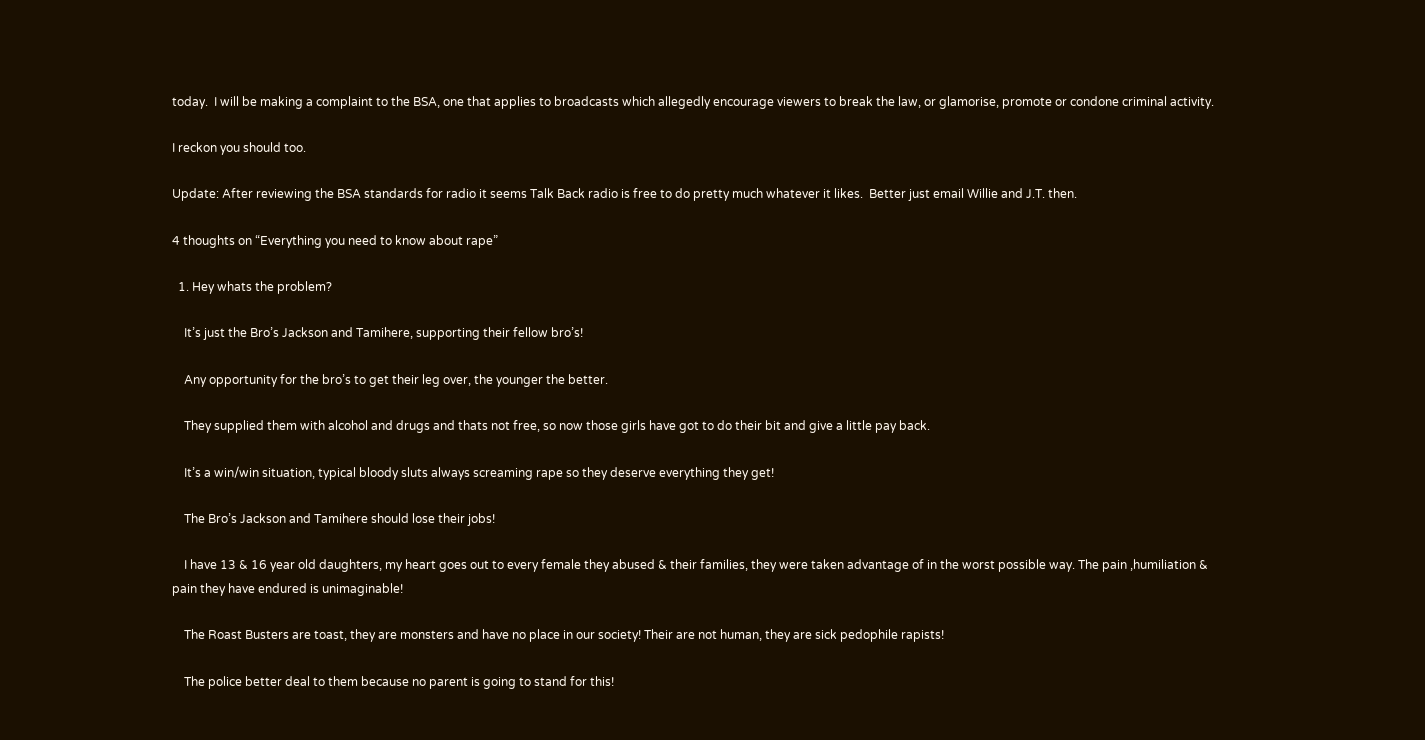today.  I will be making a complaint to the BSA, one that applies to broadcasts which allegedly encourage viewers to break the law, or glamorise, promote or condone criminal activity.

I reckon you should too.

Update: After reviewing the BSA standards for radio it seems Talk Back radio is free to do pretty much whatever it likes.  Better just email Willie and J.T. then.

4 thoughts on “Everything you need to know about rape”

  1. Hey whats the problem?

    It’s just the Bro’s Jackson and Tamihere, supporting their fellow bro’s!

    Any opportunity for the bro’s to get their leg over, the younger the better.

    They supplied them with alcohol and drugs and thats not free, so now those girls have got to do their bit and give a little pay back.

    It’s a win/win situation, typical bloody sluts always screaming rape so they deserve everything they get!

    The Bro’s Jackson and Tamihere should lose their jobs!

    I have 13 & 16 year old daughters, my heart goes out to every female they abused & their families, they were taken advantage of in the worst possible way. The pain ,humiliation & pain they have endured is unimaginable!

    The Roast Busters are toast, they are monsters and have no place in our society! Their are not human, they are sick pedophile rapists!

    The police better deal to them because no parent is going to stand for this!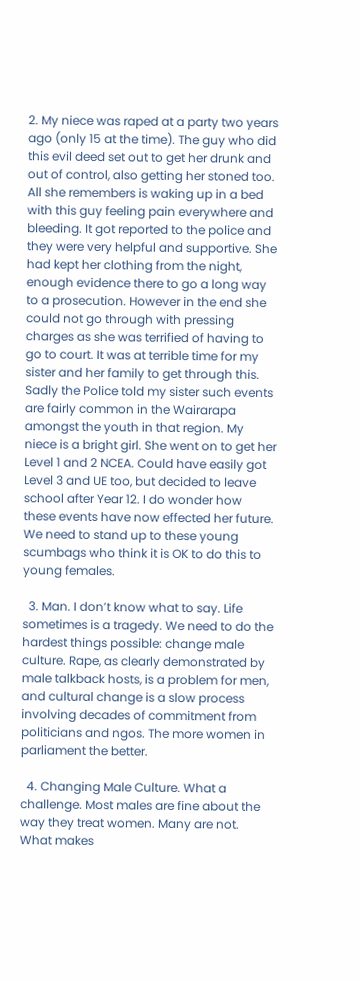2. My niece was raped at a party two years ago (only 15 at the time). The guy who did this evil deed set out to get her drunk and out of control, also getting her stoned too. All she remembers is waking up in a bed with this guy feeling pain everywhere and bleeding. It got reported to the police and they were very helpful and supportive. She had kept her clothing from the night, enough evidence there to go a long way to a prosecution. However in the end she could not go through with pressing charges as she was terrified of having to go to court. It was at terrible time for my sister and her family to get through this. Sadly the Police told my sister such events are fairly common in the Wairarapa amongst the youth in that region. My niece is a bright girl. She went on to get her Level 1 and 2 NCEA. Could have easily got Level 3 and UE too, but decided to leave school after Year 12. I do wonder how these events have now effected her future. We need to stand up to these young scumbags who think it is OK to do this to young females.

  3. Man. I don’t know what to say. Life sometimes is a tragedy. We need to do the hardest things possible: change male culture. Rape, as clearly demonstrated by male talkback hosts, is a problem for men, and cultural change is a slow process involving decades of commitment from politicians and ngos. The more women in parliament the better.

  4. Changing Male Culture. What a challenge. Most males are fine about the way they treat women. Many are not. What makes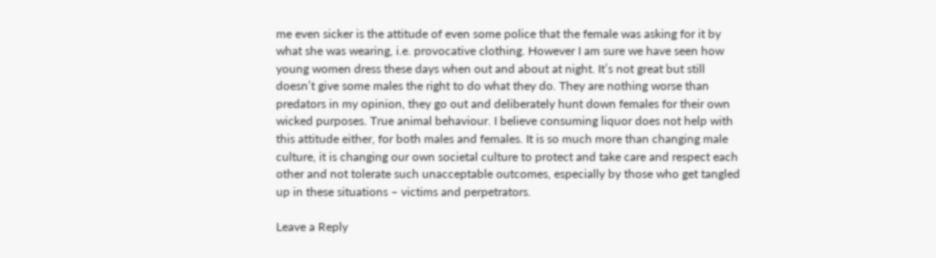me even sicker is the attitude of even some police that the female was asking for it by what she was wearing, i.e. provocative clothing. However I am sure we have seen how young women dress these days when out and about at night. It’s not great but still doesn’t give some males the right to do what they do. They are nothing worse than predators in my opinion, they go out and deliberately hunt down females for their own wicked purposes. True animal behaviour. I believe consuming liquor does not help with this attitude either, for both males and females. It is so much more than changing male culture, it is changing our own societal culture to protect and take care and respect each other and not tolerate such unacceptable outcomes, especially by those who get tangled up in these situations – victims and perpetrators.

Leave a Reply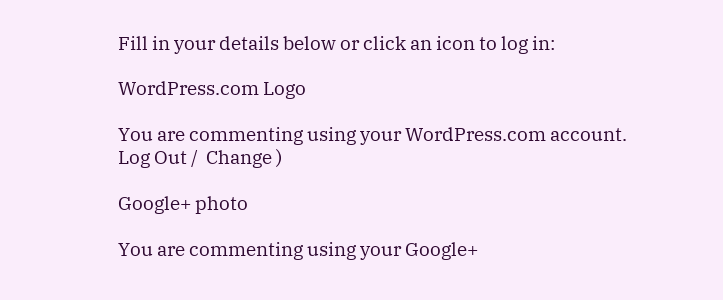Fill in your details below or click an icon to log in:

WordPress.com Logo

You are commenting using your WordPress.com account. Log Out /  Change )

Google+ photo

You are commenting using your Google+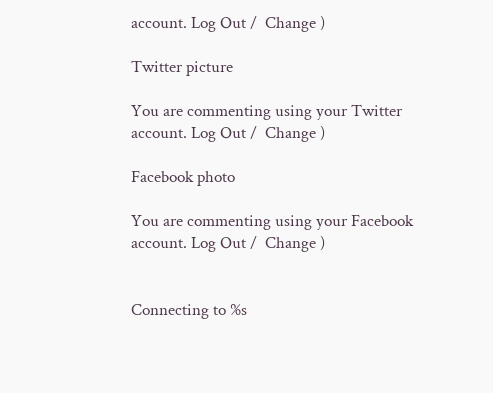account. Log Out /  Change )

Twitter picture

You are commenting using your Twitter account. Log Out /  Change )

Facebook photo

You are commenting using your Facebook account. Log Out /  Change )


Connecting to %s